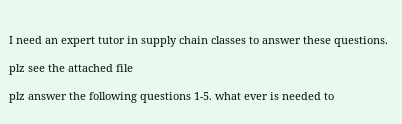I need an expert tutor in supply chain classes to answer these questions.

plz see the attached file

plz answer the following questions 1-5. what ever is needed to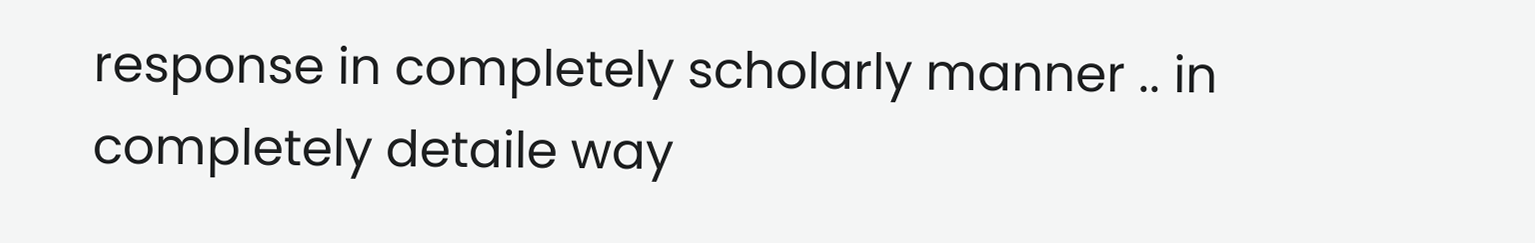response in completely scholarly manner .. in completely detaile way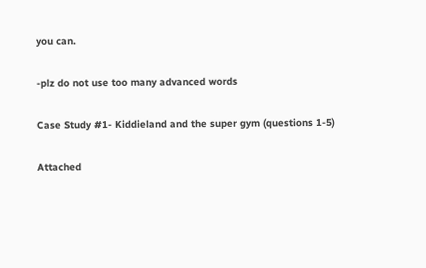you can.

-plz do not use too many advanced words

Case Study #1- Kiddieland and the super gym (questions 1-5)

Attached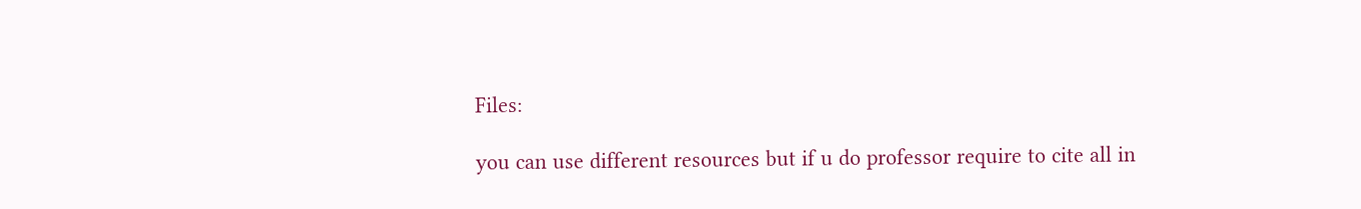Files:

you can use different resources but if u do professor require to cite all in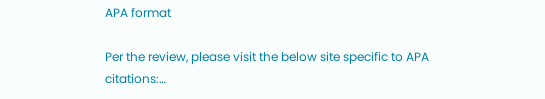APA format

Per the review, please visit the below site specific to APA citations:…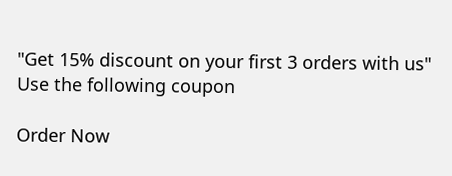"Get 15% discount on your first 3 orders with us"
Use the following coupon

Order Now